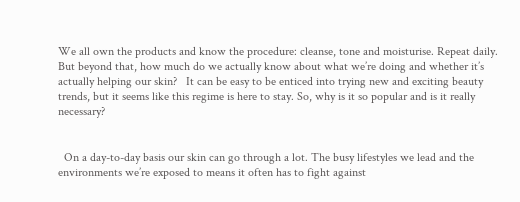We all own the products and know the procedure: cleanse, tone and moisturise. Repeat daily. But beyond that, how much do we actually know about what we’re doing and whether it’s actually helping our skin?   It can be easy to be enticed into trying new and exciting beauty trends, but it seems like this regime is here to stay. So, why is it so popular and is it really necessary?


  On a day-to-day basis our skin can go through a lot. The busy lifestyles we lead and the environments we’re exposed to means it often has to fight against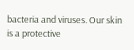bacteria and viruses. Our skin is a protective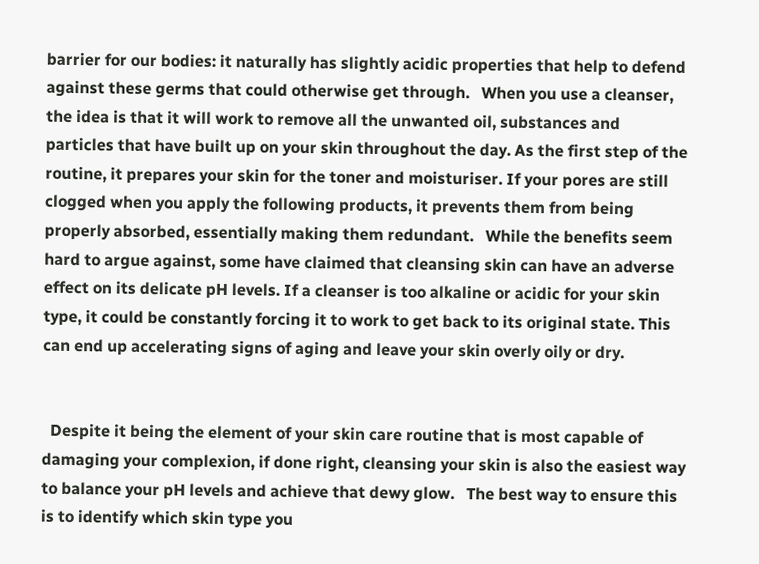barrier for our bodies: it naturally has slightly acidic properties that help to defend against these germs that could otherwise get through.   When you use a cleanser, the idea is that it will work to remove all the unwanted oil, substances and particles that have built up on your skin throughout the day. As the first step of the routine, it prepares your skin for the toner and moisturiser. If your pores are still clogged when you apply the following products, it prevents them from being properly absorbed, essentially making them redundant.   While the benefits seem hard to argue against, some have claimed that cleansing skin can have an adverse effect on its delicate pH levels. If a cleanser is too alkaline or acidic for your skin type, it could be constantly forcing it to work to get back to its original state. This can end up accelerating signs of aging and leave your skin overly oily or dry.


  Despite it being the element of your skin care routine that is most capable of damaging your complexion, if done right, cleansing your skin is also the easiest way to balance your pH levels and achieve that dewy glow.   The best way to ensure this is to identify which skin type you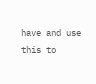have and use this to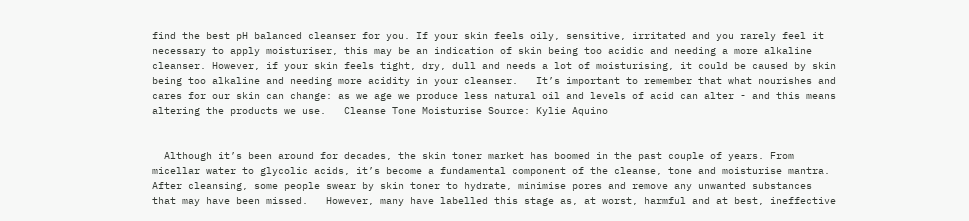find the best pH balanced cleanser for you. If your skin feels oily, sensitive, irritated and you rarely feel it necessary to apply moisturiser, this may be an indication of skin being too acidic and needing a more alkaline cleanser. However, if your skin feels tight, dry, dull and needs a lot of moisturising, it could be caused by skin being too alkaline and needing more acidity in your cleanser.   It’s important to remember that what nourishes and cares for our skin can change: as we age we produce less natural oil and levels of acid can alter - and this means altering the products we use.   Cleanse Tone Moisturise Source: Kylie Aquino


  Although it’s been around for decades, the skin toner market has boomed in the past couple of years. From micellar water to glycolic acids, it’s become a fundamental component of the cleanse, tone and moisturise mantra. After cleansing, some people swear by skin toner to hydrate, minimise pores and remove any unwanted substances that may have been missed.   However, many have labelled this stage as, at worst, harmful and at best, ineffective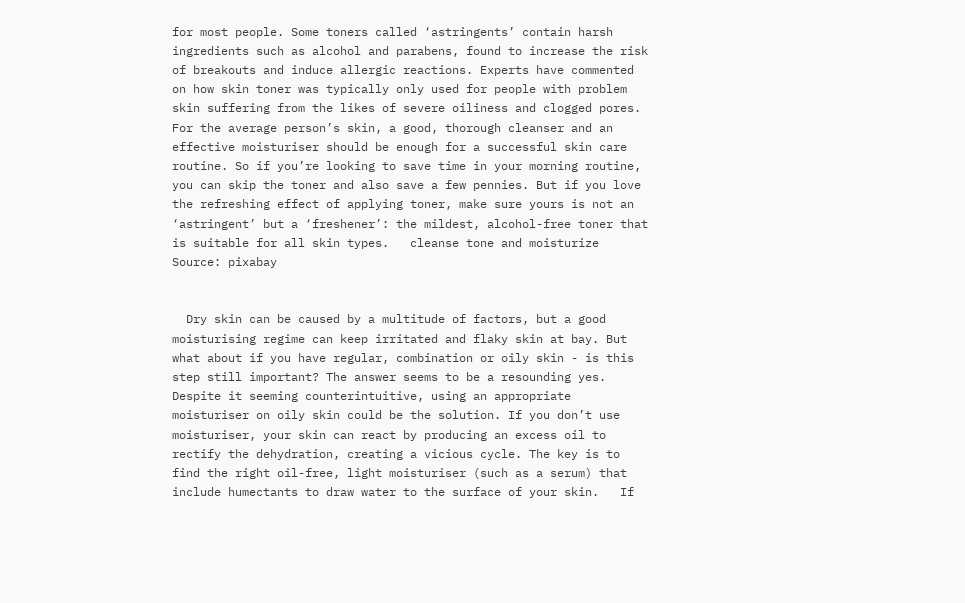for most people. Some toners called ‘astringents’ contain harsh ingredients such as alcohol and parabens, found to increase the risk of breakouts and induce allergic reactions. Experts have commented on how skin toner was typically only used for people with problem skin suffering from the likes of severe oiliness and clogged pores.   For the average person’s skin, a good, thorough cleanser and an effective moisturiser should be enough for a successful skin care routine. So if you’re looking to save time in your morning routine, you can skip the toner and also save a few pennies. But if you love the refreshing effect of applying toner, make sure yours is not an ‘astringent’ but a ‘freshener’: the mildest, alcohol-free toner that is suitable for all skin types.   cleanse tone and moisturize Source: pixabay


  Dry skin can be caused by a multitude of factors, but a good moisturising regime can keep irritated and flaky skin at bay. But what about if you have regular, combination or oily skin - is this step still important? The answer seems to be a resounding yes.   Despite it seeming counterintuitive, using an appropriate moisturiser on oily skin could be the solution. If you don’t use moisturiser, your skin can react by producing an excess oil to rectify the dehydration, creating a vicious cycle. The key is to find the right oil-free, light moisturiser (such as a serum) that include humectants to draw water to the surface of your skin.   If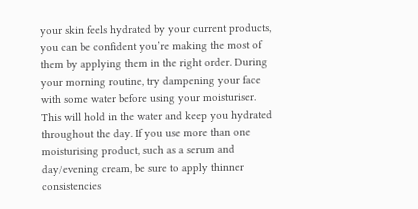your skin feels hydrated by your current products, you can be confident you’re making the most of them by applying them in the right order. During your morning routine, try dampening your face with some water before using your moisturiser. This will hold in the water and keep you hydrated throughout the day. If you use more than one moisturising product, such as a serum and day/evening cream, be sure to apply thinner consistencies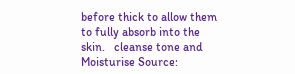before thick to allow them to fully absorb into the skin.   cleanse tone and Moisturise Source: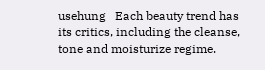usehung   Each beauty trend has its critics, including the cleanse, tone and moisturize regime.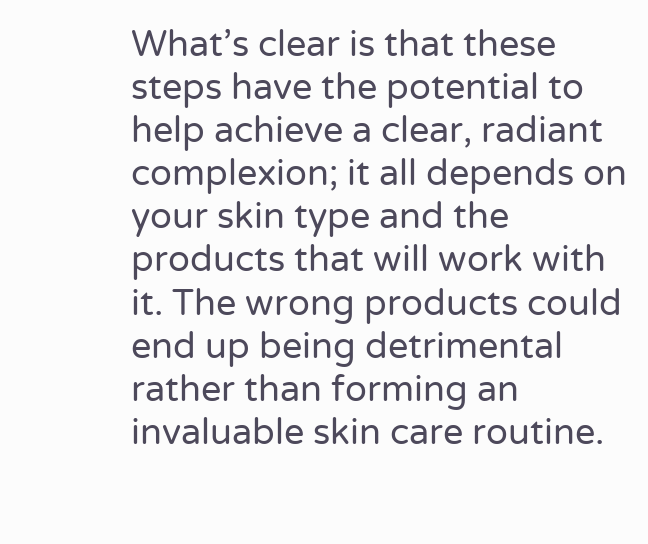What’s clear is that these steps have the potential to help achieve a clear, radiant complexion; it all depends on your skin type and the products that will work with it. The wrong products could end up being detrimental rather than forming an invaluable skin care routine.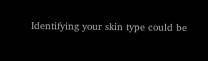Identifying your skin type could be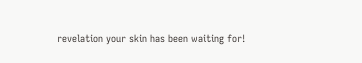revelation your skin has been waiting for!